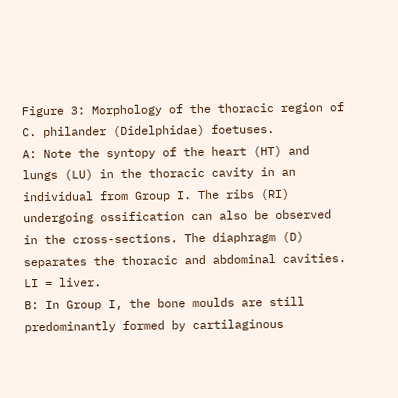Figure 3: Morphology of the thoracic region of C. philander (Didelphidae) foetuses.
A: Note the syntopy of the heart (HT) and lungs (LU) in the thoracic cavity in an individual from Group I. The ribs (RI) undergoing ossification can also be observed in the cross-sections. The diaphragm (D) separates the thoracic and abdominal cavities. LI = liver.
B: In Group I, the bone moulds are still predominantly formed by cartilaginous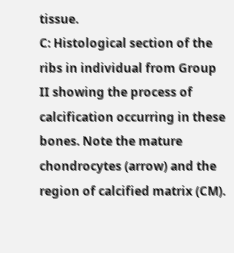tissue.
C: Histological section of the ribs in individual from Group II showing the process of calcification occurring in these bones. Note the mature chondrocytes (arrow) and the region of calcified matrix (CM).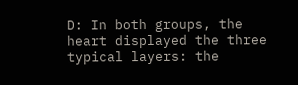D: In both groups, the heart displayed the three typical layers: the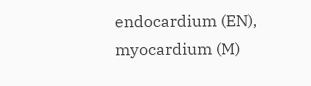endocardium (EN), myocardium (M)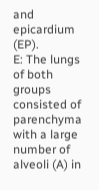and epicardium (EP).
E: The lungs of both groups consisted of parenchyma with a large number of alveoli (A) in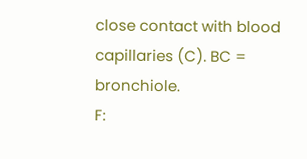close contact with blood capillaries (C). BC = bronchiole.
F: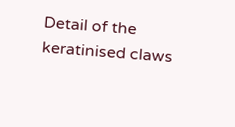Detail of the keratinised claws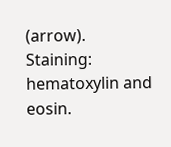(arrow). Staining: hematoxylin and eosin.